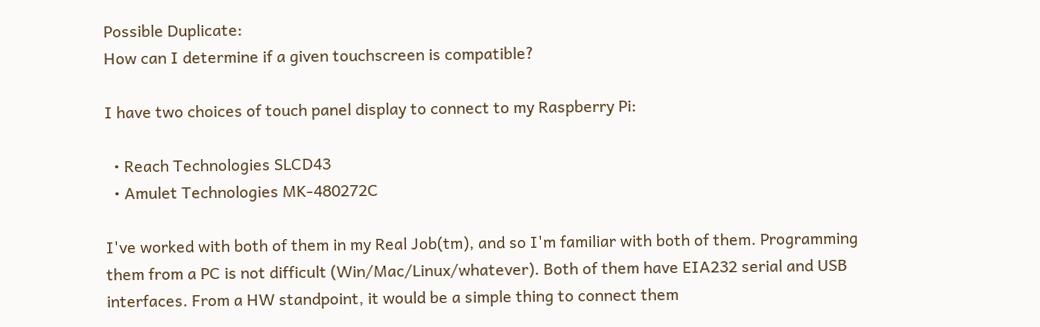Possible Duplicate:
How can I determine if a given touchscreen is compatible?

I have two choices of touch panel display to connect to my Raspberry Pi:

  • Reach Technologies SLCD43
  • Amulet Technologies MK-480272C

I've worked with both of them in my Real Job(tm), and so I'm familiar with both of them. Programming them from a PC is not difficult (Win/Mac/Linux/whatever). Both of them have EIA232 serial and USB interfaces. From a HW standpoint, it would be a simple thing to connect them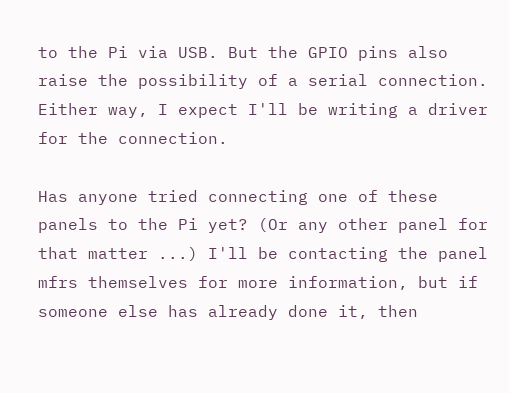to the Pi via USB. But the GPIO pins also raise the possibility of a serial connection. Either way, I expect I'll be writing a driver for the connection.

Has anyone tried connecting one of these panels to the Pi yet? (Or any other panel for that matter ...) I'll be contacting the panel mfrs themselves for more information, but if someone else has already done it, then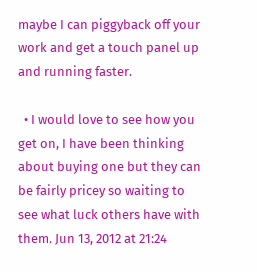maybe I can piggyback off your work and get a touch panel up and running faster.

  • I would love to see how you get on, I have been thinking about buying one but they can be fairly pricey so waiting to see what luck others have with them. Jun 13, 2012 at 21:24